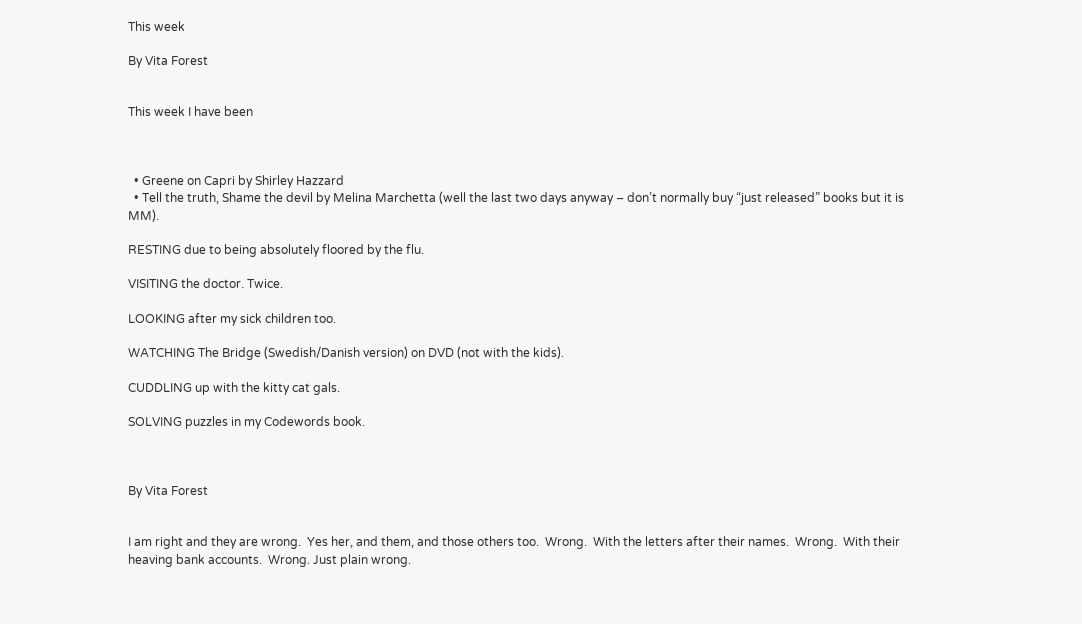This week

By Vita Forest


This week I have been



  • Greene on Capri by Shirley Hazzard
  • Tell the truth, Shame the devil by Melina Marchetta (well the last two days anyway – don’t normally buy “just released” books but it is MM).

RESTING due to being absolutely floored by the flu.

VISITING the doctor. Twice.

LOOKING after my sick children too.

WATCHING The Bridge (Swedish/Danish version) on DVD (not with the kids).

CUDDLING up with the kitty cat gals.

SOLVING puzzles in my Codewords book.



By Vita Forest


I am right and they are wrong.  Yes her, and them, and those others too.  Wrong.  With the letters after their names.  Wrong.  With their heaving bank accounts.  Wrong. Just plain wrong.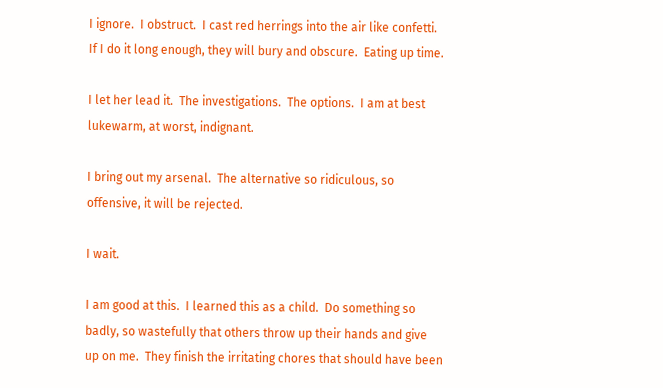I ignore.  I obstruct.  I cast red herrings into the air like confetti.  If I do it long enough, they will bury and obscure.  Eating up time.

I let her lead it.  The investigations.  The options.  I am at best lukewarm, at worst, indignant.

I bring out my arsenal.  The alternative so ridiculous, so offensive, it will be rejected.

I wait.

I am good at this.  I learned this as a child.  Do something so badly, so wastefully that others throw up their hands and give up on me.  They finish the irritating chores that should have been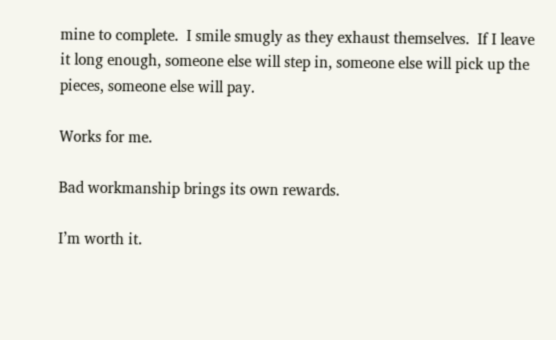mine to complete.  I smile smugly as they exhaust themselves.  If I leave it long enough, someone else will step in, someone else will pick up the pieces, someone else will pay.

Works for me.

Bad workmanship brings its own rewards.

I’m worth it.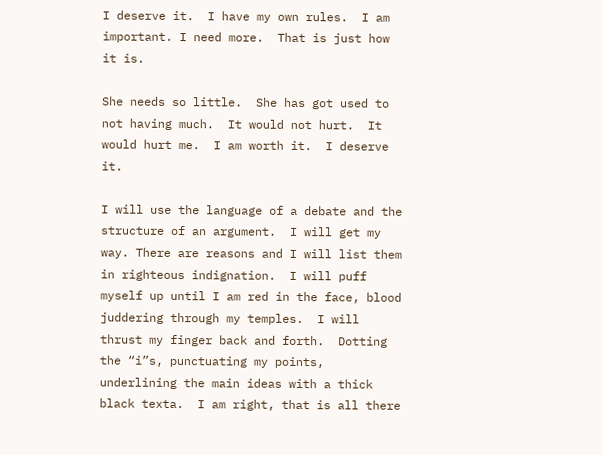I deserve it.  I have my own rules.  I am important. I need more.  That is just how it is.

She needs so little.  She has got used to not having much.  It would not hurt.  It would hurt me.  I am worth it.  I deserve it.

I will use the language of a debate and the structure of an argument.  I will get my way. There are reasons and I will list them in righteous indignation.  I will puff myself up until I am red in the face, blood juddering through my temples.  I will thrust my finger back and forth.  Dotting the “i”s, punctuating my points, underlining the main ideas with a thick black texta.  I am right, that is all there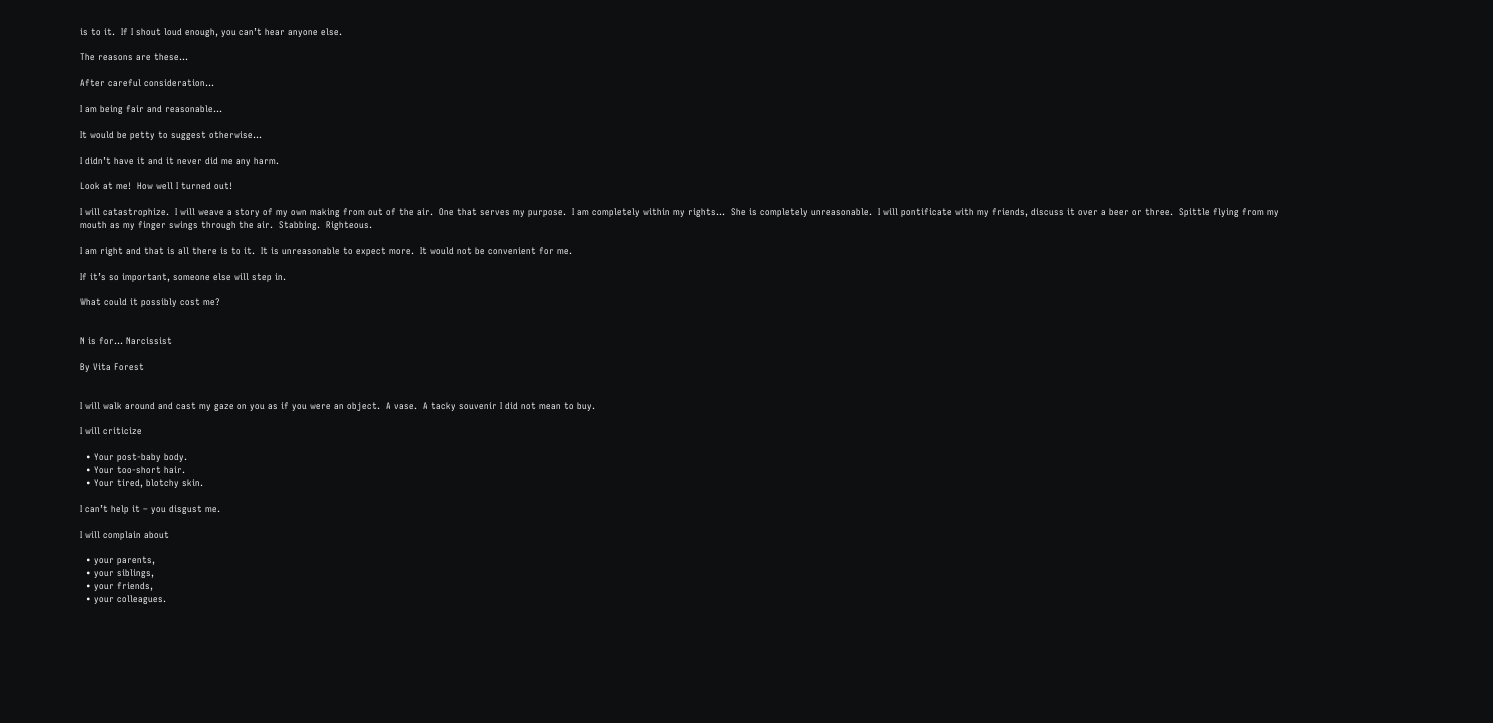is to it.  If I shout loud enough, you can’t hear anyone else.

The reasons are these…

After careful consideration…

I am being fair and reasonable…

It would be petty to suggest otherwise…

I didn’t have it and it never did me any harm.

Look at me!  How well I turned out!

I will catastrophize.  I will weave a story of my own making from out of the air.  One that serves my purpose.  I am completely within my rights…  She is completely unreasonable.  I will pontificate with my friends, discuss it over a beer or three.  Spittle flying from my mouth as my finger swings through the air.  Stabbing.  Righteous.

I am right and that is all there is to it.  It is unreasonable to expect more.  It would not be convenient for me.

If it’s so important, someone else will step in.

What could it possibly cost me?


N is for… Narcissist

By Vita Forest


I will walk around and cast my gaze on you as if you were an object.  A vase.  A tacky souvenir I did not mean to buy.

I will criticize

  • Your post-baby body.
  • Your too-short hair.
  • Your tired, blotchy skin.

I can’t help it – you disgust me.

I will complain about

  • your parents,
  • your siblings,
  • your friends,
  • your colleagues.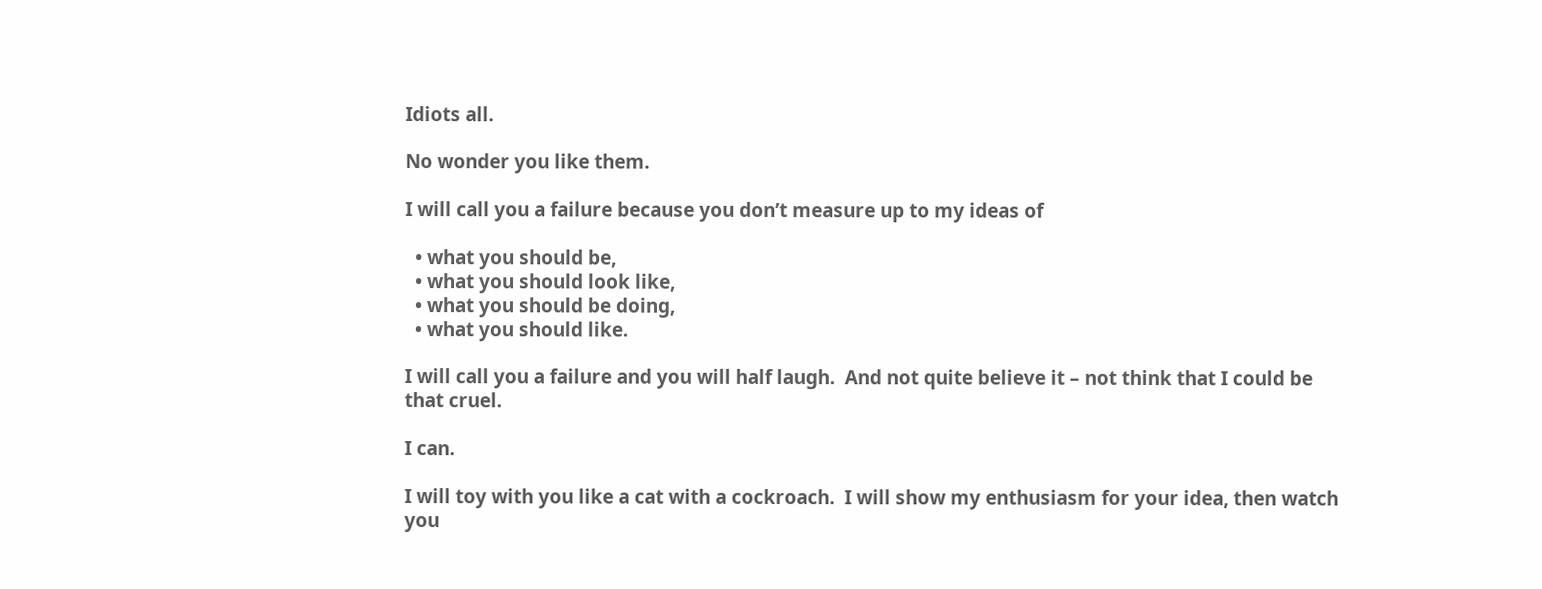Idiots all.

No wonder you like them.

I will call you a failure because you don’t measure up to my ideas of

  • what you should be,
  • what you should look like,
  • what you should be doing,
  • what you should like.

I will call you a failure and you will half laugh.  And not quite believe it – not think that I could be that cruel.

I can.

I will toy with you like a cat with a cockroach.  I will show my enthusiasm for your idea, then watch you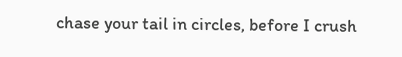chase your tail in circles, before I crush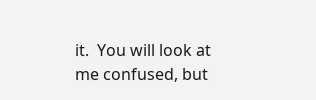it.  You will look at me confused, but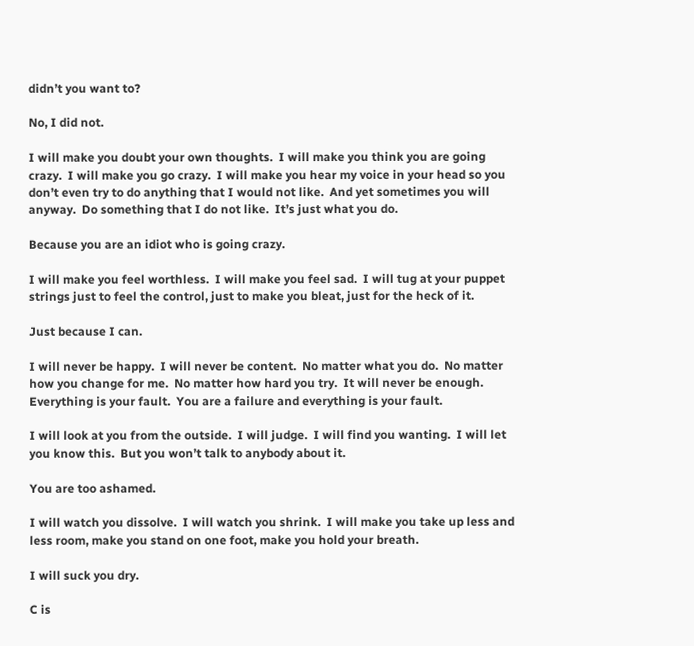didn’t you want to?

No, I did not.

I will make you doubt your own thoughts.  I will make you think you are going crazy.  I will make you go crazy.  I will make you hear my voice in your head so you don’t even try to do anything that I would not like.  And yet sometimes you will anyway.  Do something that I do not like.  It’s just what you do.

Because you are an idiot who is going crazy.

I will make you feel worthless.  I will make you feel sad.  I will tug at your puppet strings just to feel the control, just to make you bleat, just for the heck of it.

Just because I can.

I will never be happy.  I will never be content.  No matter what you do.  No matter how you change for me.  No matter how hard you try.  It will never be enough.  Everything is your fault.  You are a failure and everything is your fault.

I will look at you from the outside.  I will judge.  I will find you wanting.  I will let you know this.  But you won’t talk to anybody about it.

You are too ashamed.

I will watch you dissolve.  I will watch you shrink.  I will make you take up less and less room, make you stand on one foot, make you hold your breath.

I will suck you dry.

C is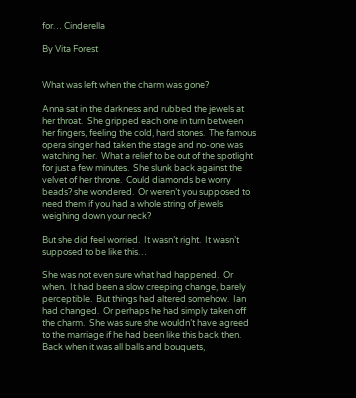for… Cinderella

By Vita Forest


What was left when the charm was gone?

Anna sat in the darkness and rubbed the jewels at her throat.  She gripped each one in turn between her fingers, feeling the cold, hard stones.  The famous opera singer had taken the stage and no-one was watching her.  What a relief to be out of the spotlight for just a few minutes.  She slunk back against the velvet of her throne.  Could diamonds be worry beads? she wondered.  Or weren’t you supposed to need them if you had a whole string of jewels weighing down your neck?

But she did feel worried.  It wasn’t right.  It wasn’t supposed to be like this…

She was not even sure what had happened.  Or when.  It had been a slow creeping change, barely perceptible.  But things had altered somehow.  Ian had changed.  Or perhaps he had simply taken off the charm.  She was sure she wouldn’t have agreed to the marriage if he had been like this back then.  Back when it was all balls and bouquets,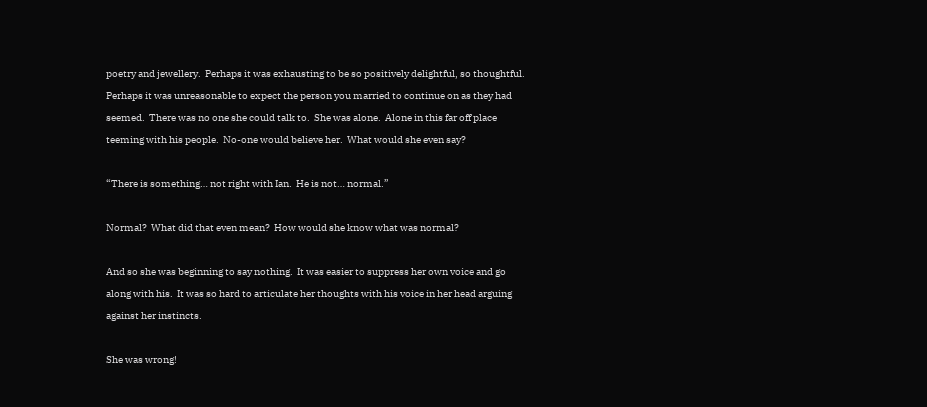poetry and jewellery.  Perhaps it was exhausting to be so positively delightful, so thoughtful.  Perhaps it was unreasonable to expect the person you married to continue on as they had seemed.  There was no one she could talk to.  She was alone.  Alone in this far off place teeming with his people.  No-one would believe her.  What would she even say?

“There is something… not right with Ian.  He is not… normal.”

Normal?  What did that even mean?  How would she know what was normal?

And so she was beginning to say nothing.  It was easier to suppress her own voice and go along with his.  It was so hard to articulate her thoughts with his voice in her head arguing against her instincts.

She was wrong!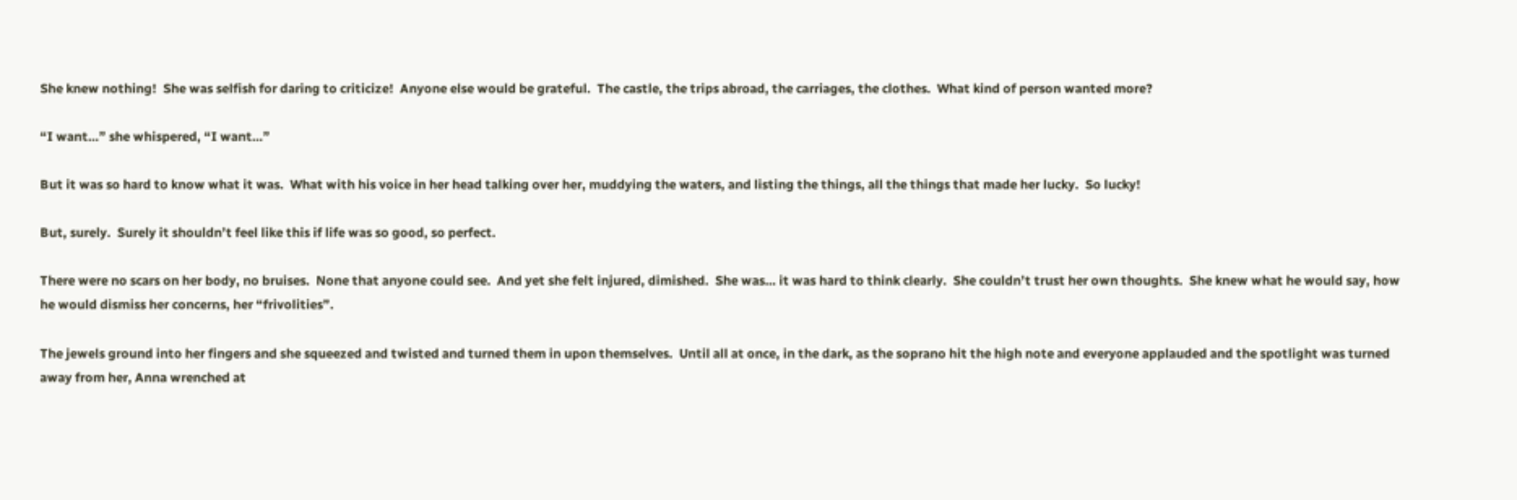She knew nothing!  She was selfish for daring to criticize!  Anyone else would be grateful.  The castle, the trips abroad, the carriages, the clothes.  What kind of person wanted more?

“I want…” she whispered, “I want…”

But it was so hard to know what it was.  What with his voice in her head talking over her, muddying the waters, and listing the things, all the things that made her lucky.  So lucky!

But, surely.  Surely it shouldn’t feel like this if life was so good, so perfect.

There were no scars on her body, no bruises.  None that anyone could see.  And yet she felt injured, dimished.  She was… it was hard to think clearly.  She couldn’t trust her own thoughts.  She knew what he would say, how he would dismiss her concerns, her “frivolities”.

The jewels ground into her fingers and she squeezed and twisted and turned them in upon themselves.  Until all at once, in the dark, as the soprano hit the high note and everyone applauded and the spotlight was turned away from her, Anna wrenched at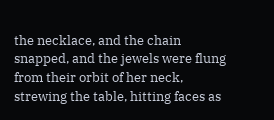the necklace, and the chain snapped, and the jewels were flung from their orbit of her neck, strewing the table, hitting faces as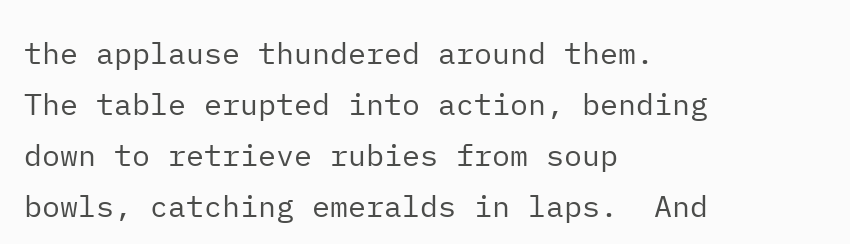the applause thundered around them.  The table erupted into action, bending down to retrieve rubies from soup bowls, catching emeralds in laps.  And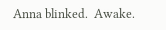Anna blinked.  Awake.